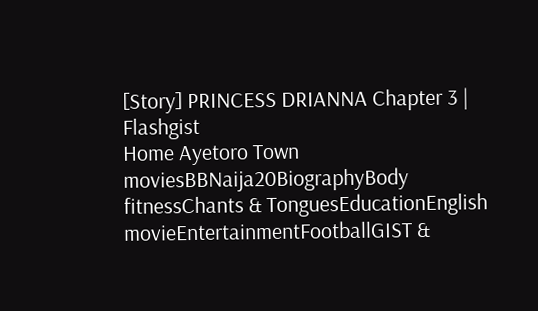[Story] PRINCESS DRIANNA Chapter 3 | Flashgist
Home Ayetoro Town moviesBBNaija20BiographyBody fitnessChants & TonguesEducationEnglish movieEntertainmentFootballGIST &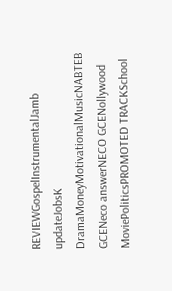REVIEWGospelInstrumentalJamb updateJobsK DramaMoneyMotivationalMusicNABTEB GCENeco answerNECO GCENollywood MoviePoliticsPROMOTED TRACKSchool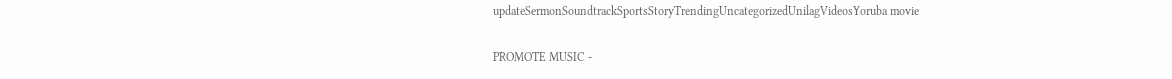updateSermonSoundtrackSportsStoryTrendingUncategorizedUnilagVideosYoruba movie

PROMOTE MUSIC -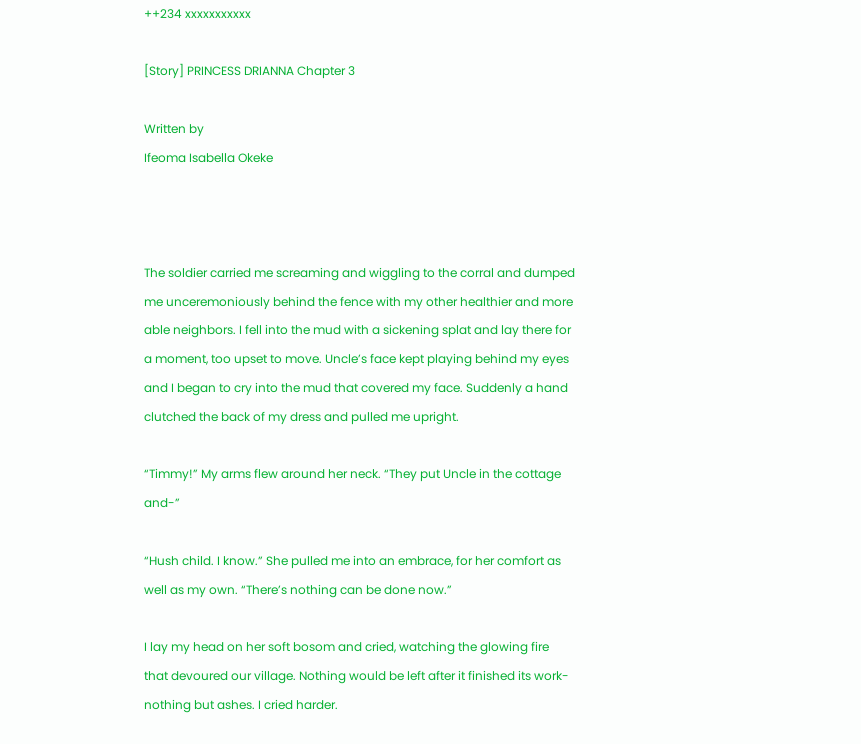++234 xxxxxxxxxxx

[Story] PRINCESS DRIANNA Chapter 3

Written by
Ifeoma Isabella Okeke



The soldier carried me screaming and wiggling to the corral and dumped me unceremoniously behind the fence with my other healthier and more able neighbors. I fell into the mud with a sickening splat and lay there for a moment, too upset to move. Uncle’s face kept playing behind my eyes and I began to cry into the mud that covered my face. Suddenly a hand clutched the back of my dress and pulled me upright.

“Timmy!” My arms flew around her neck. “They put Uncle in the cottage and-”

“Hush child. I know.” She pulled me into an embrace, for her comfort as well as my own. “There’s nothing can be done now.”

I lay my head on her soft bosom and cried, watching the glowing fire that devoured our village. Nothing would be left after it finished its work- nothing but ashes. I cried harder.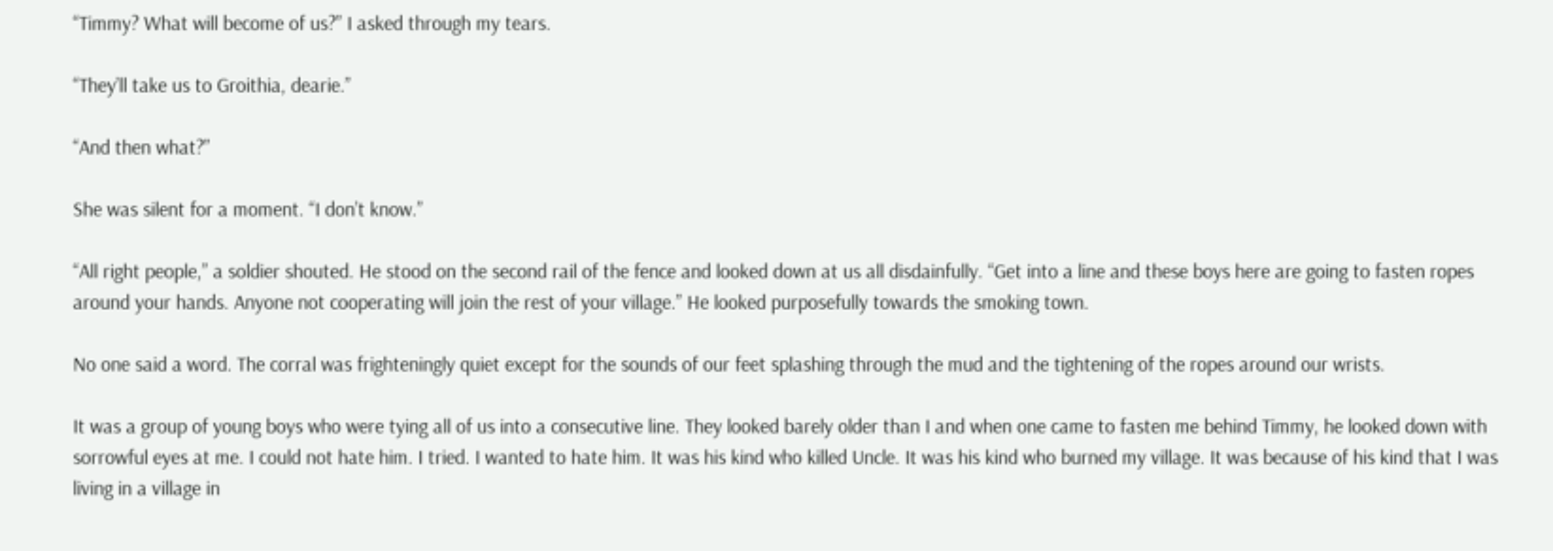“Timmy? What will become of us?” I asked through my tears.

“They’ll take us to Groithia, dearie.”

“And then what?”

She was silent for a moment. “I don’t know.”

“All right people,” a soldier shouted. He stood on the second rail of the fence and looked down at us all disdainfully. “Get into a line and these boys here are going to fasten ropes around your hands. Anyone not cooperating will join the rest of your village.” He looked purposefully towards the smoking town.

No one said a word. The corral was frighteningly quiet except for the sounds of our feet splashing through the mud and the tightening of the ropes around our wrists.

It was a group of young boys who were tying all of us into a consecutive line. They looked barely older than I and when one came to fasten me behind Timmy, he looked down with sorrowful eyes at me. I could not hate him. I tried. I wanted to hate him. It was his kind who killed Uncle. It was his kind who burned my village. It was because of his kind that I was living in a village in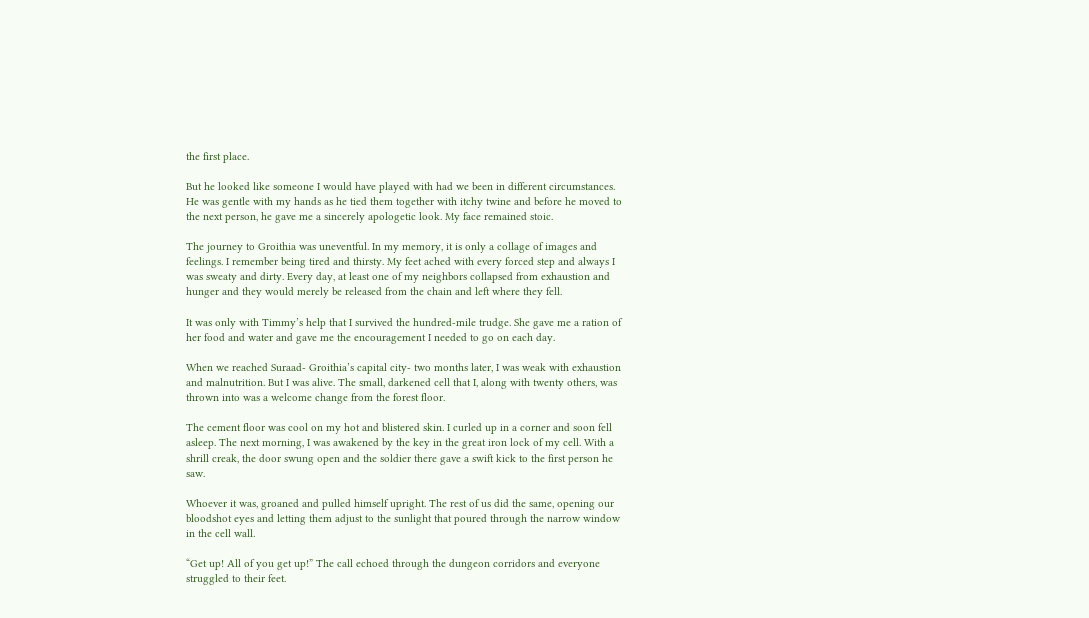the first place.

But he looked like someone I would have played with had we been in different circumstances. He was gentle with my hands as he tied them together with itchy twine and before he moved to the next person, he gave me a sincerely apologetic look. My face remained stoic.

The journey to Groithia was uneventful. In my memory, it is only a collage of images and feelings. I remember being tired and thirsty. My feet ached with every forced step and always I was sweaty and dirty. Every day, at least one of my neighbors collapsed from exhaustion and hunger and they would merely be released from the chain and left where they fell.

It was only with Timmy’s help that I survived the hundred-mile trudge. She gave me a ration of her food and water and gave me the encouragement I needed to go on each day.

When we reached Suraad- Groithia’s capital city- two months later, I was weak with exhaustion and malnutrition. But I was alive. The small, darkened cell that I, along with twenty others, was thrown into was a welcome change from the forest floor.

The cement floor was cool on my hot and blistered skin. I curled up in a corner and soon fell asleep. The next morning, I was awakened by the key in the great iron lock of my cell. With a shrill creak, the door swung open and the soldier there gave a swift kick to the first person he saw.

Whoever it was, groaned and pulled himself upright. The rest of us did the same, opening our bloodshot eyes and letting them adjust to the sunlight that poured through the narrow window in the cell wall.

“Get up! All of you get up!” The call echoed through the dungeon corridors and everyone struggled to their feet.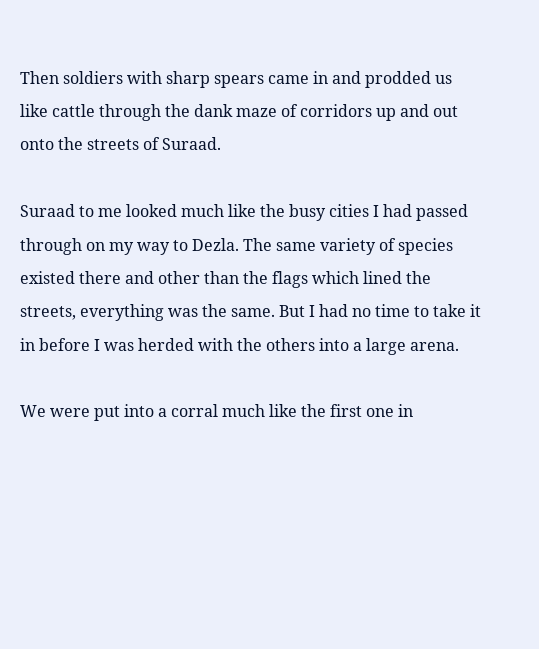Then soldiers with sharp spears came in and prodded us like cattle through the dank maze of corridors up and out onto the streets of Suraad.

Suraad to me looked much like the busy cities I had passed through on my way to Dezla. The same variety of species existed there and other than the flags which lined the streets, everything was the same. But I had no time to take it in before I was herded with the others into a large arena.

We were put into a corral much like the first one in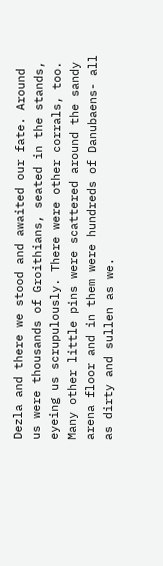Dezla and there we stood and awaited our fate. Around us were thousands of Groithians, seated in the stands, eyeing us scrupulously. There were other corrals, too. Many other little pins were scattered around the sandy arena floor and in them were hundreds of Danubaens- all as dirty and sullen as we.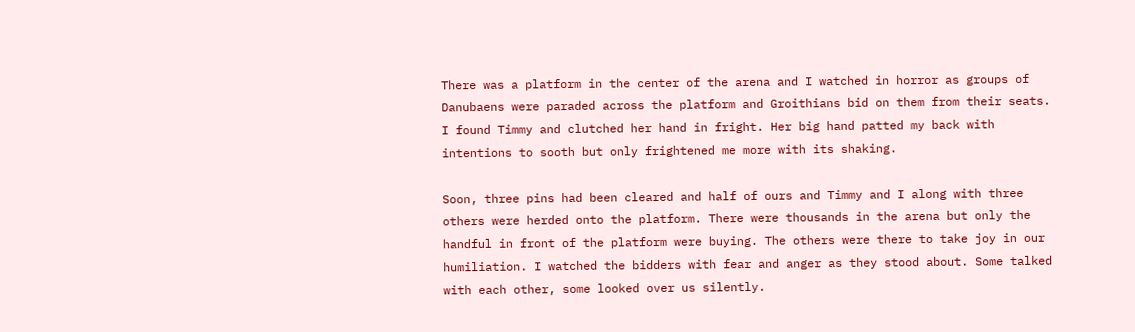There was a platform in the center of the arena and I watched in horror as groups of Danubaens were paraded across the platform and Groithians bid on them from their seats. I found Timmy and clutched her hand in fright. Her big hand patted my back with intentions to sooth but only frightened me more with its shaking.

Soon, three pins had been cleared and half of ours and Timmy and I along with three others were herded onto the platform. There were thousands in the arena but only the handful in front of the platform were buying. The others were there to take joy in our humiliation. I watched the bidders with fear and anger as they stood about. Some talked with each other, some looked over us silently.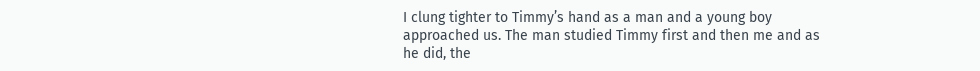I clung tighter to Timmy’s hand as a man and a young boy approached us. The man studied Timmy first and then me and as he did, the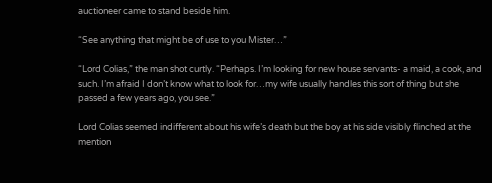auctioneer came to stand beside him.

“See anything that might be of use to you Mister…”

“Lord Colias,” the man shot curtly. “Perhaps. I’m looking for new house servants- a maid, a cook, and such. I’m afraid I don’t know what to look for…my wife usually handles this sort of thing but she passed a few years ago, you see.”

Lord Colias seemed indifferent about his wife’s death but the boy at his side visibly flinched at the mention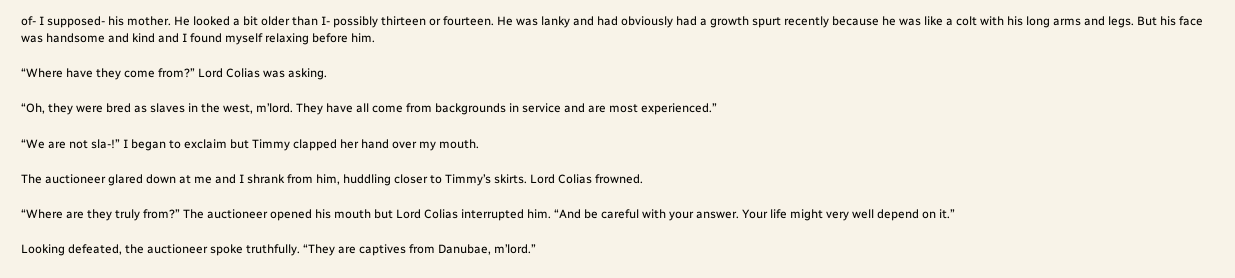of- I supposed- his mother. He looked a bit older than I- possibly thirteen or fourteen. He was lanky and had obviously had a growth spurt recently because he was like a colt with his long arms and legs. But his face was handsome and kind and I found myself relaxing before him.

“Where have they come from?” Lord Colias was asking.

“Oh, they were bred as slaves in the west, m’lord. They have all come from backgrounds in service and are most experienced.”

“We are not sla-!” I began to exclaim but Timmy clapped her hand over my mouth.

The auctioneer glared down at me and I shrank from him, huddling closer to Timmy’s skirts. Lord Colias frowned.

“Where are they truly from?” The auctioneer opened his mouth but Lord Colias interrupted him. “And be careful with your answer. Your life might very well depend on it.”

Looking defeated, the auctioneer spoke truthfully. “They are captives from Danubae, m’lord.”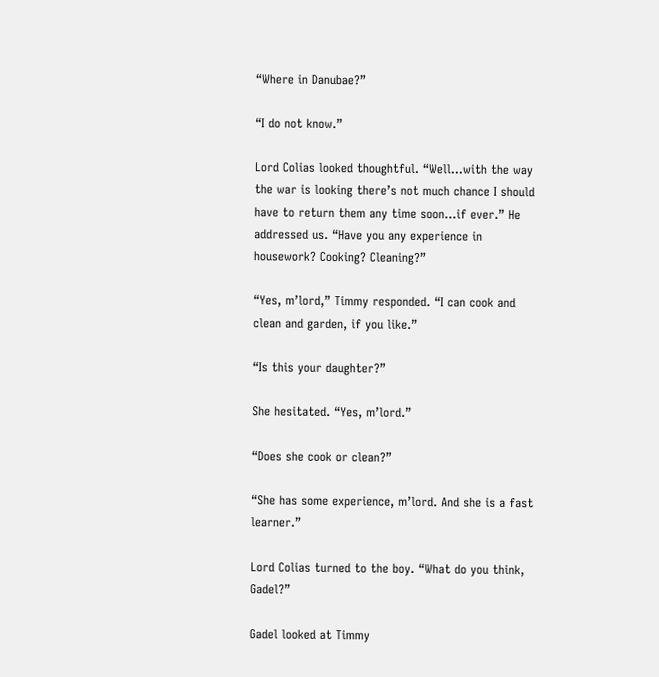“Where in Danubae?”

“I do not know.”

Lord Colias looked thoughtful. “Well…with the way the war is looking there’s not much chance I should have to return them any time soon…if ever.” He addressed us. “Have you any experience in housework? Cooking? Cleaning?”

“Yes, m’lord,” Timmy responded. “I can cook and clean and garden, if you like.”

“Is this your daughter?”

She hesitated. “Yes, m’lord.”

“Does she cook or clean?”

“She has some experience, m’lord. And she is a fast learner.”

Lord Colias turned to the boy. “What do you think, Gadel?”

Gadel looked at Timmy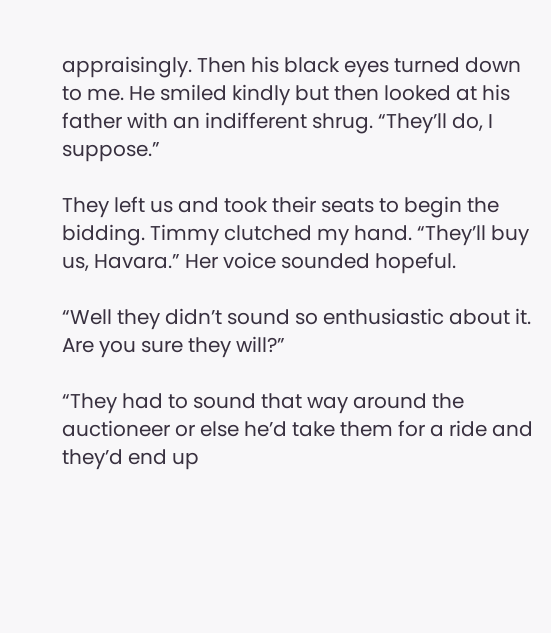appraisingly. Then his black eyes turned down to me. He smiled kindly but then looked at his father with an indifferent shrug. “They’ll do, I suppose.”

They left us and took their seats to begin the bidding. Timmy clutched my hand. “They’ll buy us, Havara.” Her voice sounded hopeful.

“Well they didn’t sound so enthusiastic about it. Are you sure they will?”

“They had to sound that way around the auctioneer or else he’d take them for a ride and they’d end up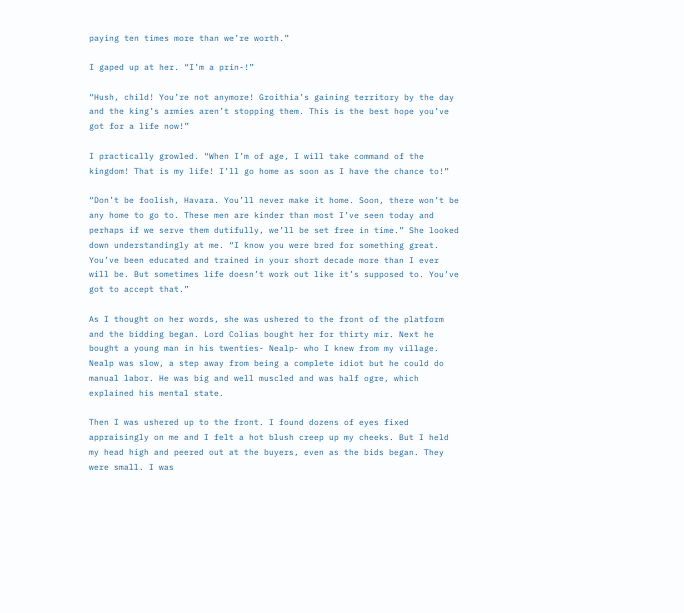paying ten times more than we’re worth.”

I gaped up at her. “I’m a prin-!”

“Hush, child! You’re not anymore! Groithia’s gaining territory by the day and the king’s armies aren’t stopping them. This is the best hope you’ve got for a life now!”

I practically growled. “When I’m of age, I will take command of the kingdom! That is my life! I’ll go home as soon as I have the chance to!”

“Don’t be foolish, Havara. You’ll never make it home. Soon, there won’t be any home to go to. These men are kinder than most I’ve seen today and perhaps if we serve them dutifully, we’ll be set free in time.” She looked down understandingly at me. “I know you were bred for something great. You’ve been educated and trained in your short decade more than I ever will be. But sometimes life doesn’t work out like it’s supposed to. You’ve got to accept that.”

As I thought on her words, she was ushered to the front of the platform and the bidding began. Lord Colias bought her for thirty mir. Next he bought a young man in his twenties- Nealp- who I knew from my village. Nealp was slow, a step away from being a complete idiot but he could do manual labor. He was big and well muscled and was half ogre, which explained his mental state.

Then I was ushered up to the front. I found dozens of eyes fixed appraisingly on me and I felt a hot blush creep up my cheeks. But I held my head high and peered out at the buyers, even as the bids began. They were small. I was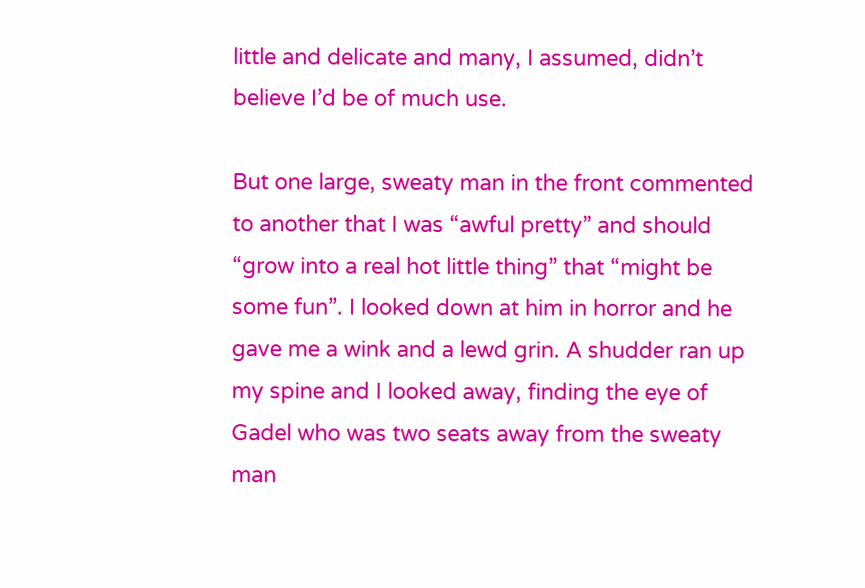little and delicate and many, I assumed, didn’t believe I’d be of much use.

But one large, sweaty man in the front commented to another that I was “awful pretty” and should “grow into a real hot little thing” that “might be some fun”. I looked down at him in horror and he gave me a wink and a lewd grin. A shudder ran up my spine and I looked away, finding the eye of Gadel who was two seats away from the sweaty man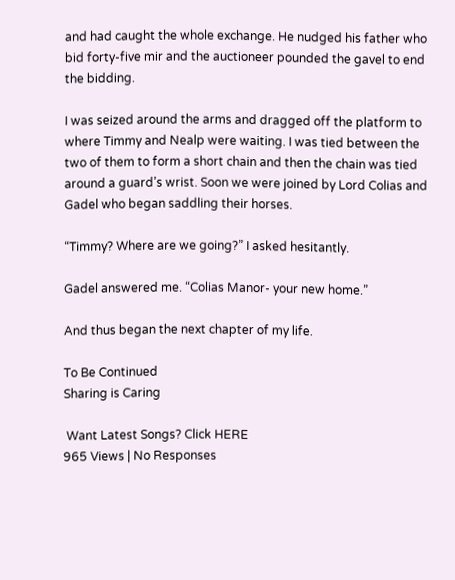and had caught the whole exchange. He nudged his father who bid forty-five mir and the auctioneer pounded the gavel to end the bidding.

I was seized around the arms and dragged off the platform to where Timmy and Nealp were waiting. I was tied between the two of them to form a short chain and then the chain was tied around a guard’s wrist. Soon we were joined by Lord Colias and Gadel who began saddling their horses.

“Timmy? Where are we going?” I asked hesitantly.

Gadel answered me. “Colias Manor- your new home.”

And thus began the next chapter of my life.

To Be Continued
Sharing is Caring

 Want Latest Songs? Click HERE
965 Views | No Responses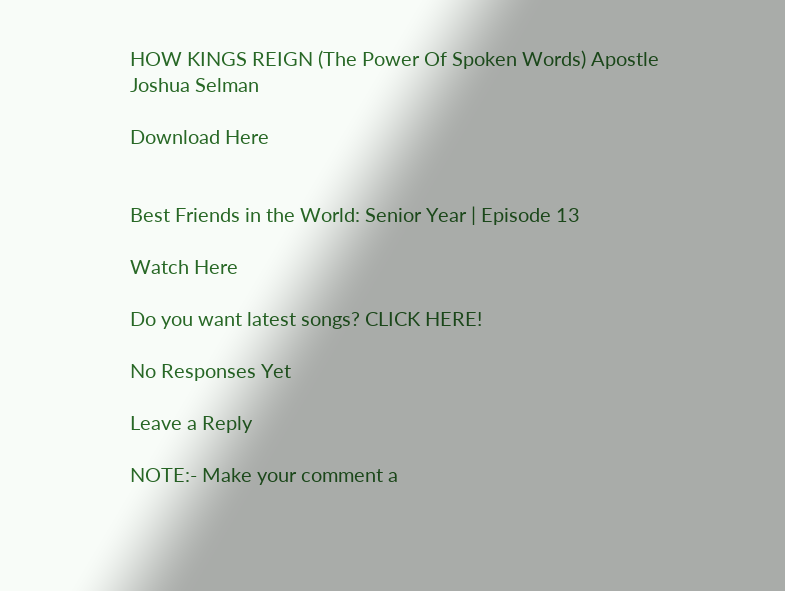HOW KINGS REIGN (The Power Of Spoken Words) Apostle Joshua Selman

Download Here


Best Friends in the World: Senior Year | Episode 13

Watch Here

Do you want latest songs? CLICK HERE!

No Responses Yet

Leave a Reply

NOTE:- Make your comment a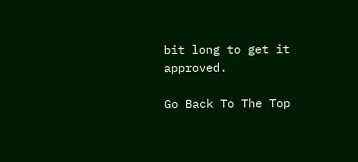bit long to get it approved.

Go Back To The Top